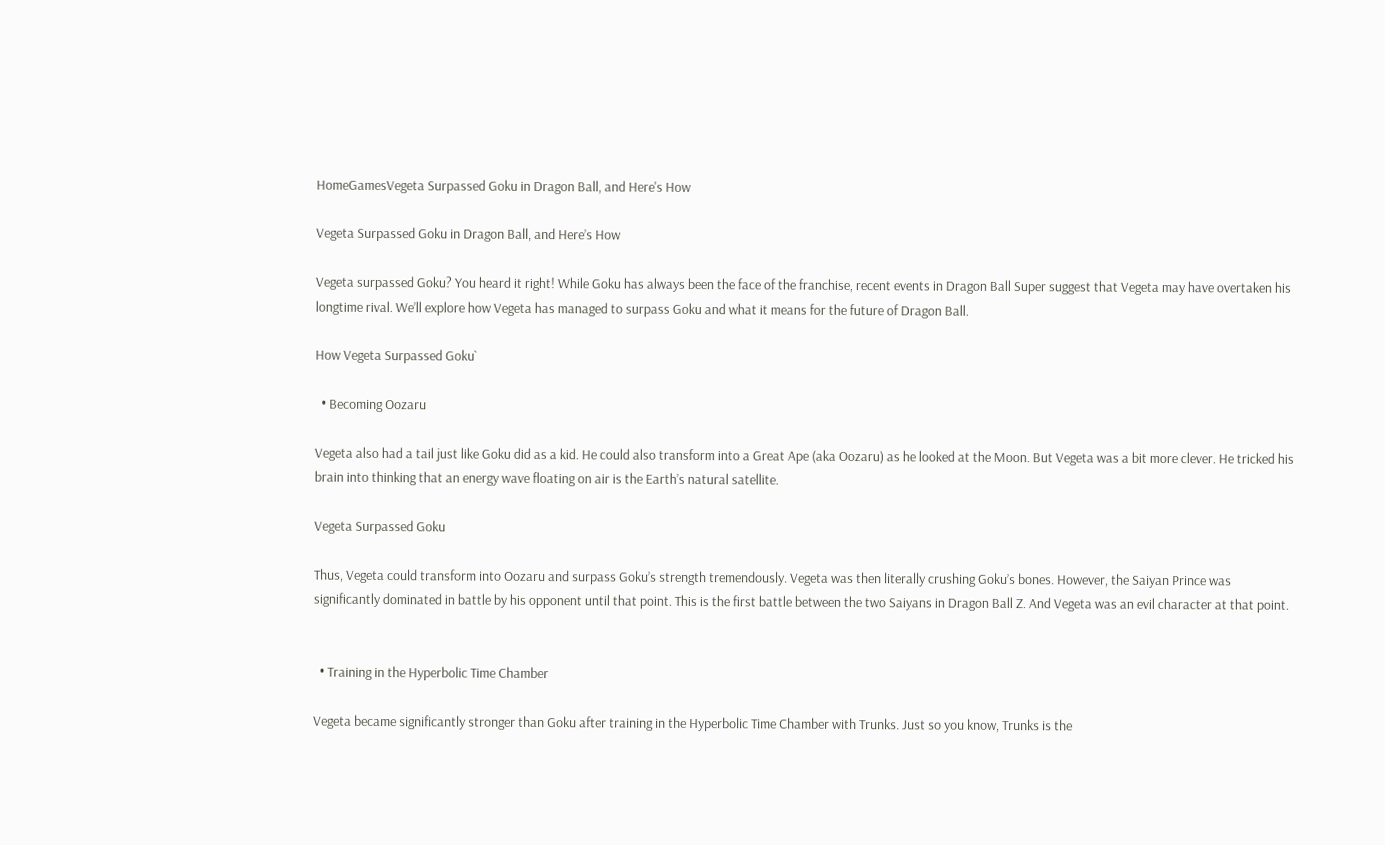HomeGamesVegeta Surpassed Goku in Dragon Ball, and Here's How

Vegeta Surpassed Goku in Dragon Ball, and Here’s How

Vegeta surpassed Goku? You heard it right! While Goku has always been the face of the franchise, recent events in Dragon Ball Super suggest that Vegeta may have overtaken his longtime rival. We’ll explore how Vegeta has managed to surpass Goku and what it means for the future of Dragon Ball.

How Vegeta Surpassed Goku`

  • Becoming Oozaru

Vegeta also had a tail just like Goku did as a kid. He could also transform into a Great Ape (aka Oozaru) as he looked at the Moon. But Vegeta was a bit more clever. He tricked his brain into thinking that an energy wave floating on air is the Earth’s natural satellite.

Vegeta Surpassed Goku

Thus, Vegeta could transform into Oozaru and surpass Goku’s strength tremendously. Vegeta was then literally crushing Goku’s bones. However, the Saiyan Prince was significantly dominated in battle by his opponent until that point. This is the first battle between the two Saiyans in Dragon Ball Z. And Vegeta was an evil character at that point.


  • Training in the Hyperbolic Time Chamber

Vegeta became significantly stronger than Goku after training in the Hyperbolic Time Chamber with Trunks. Just so you know, Trunks is the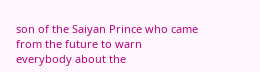son of the Saiyan Prince who came from the future to warn everybody about the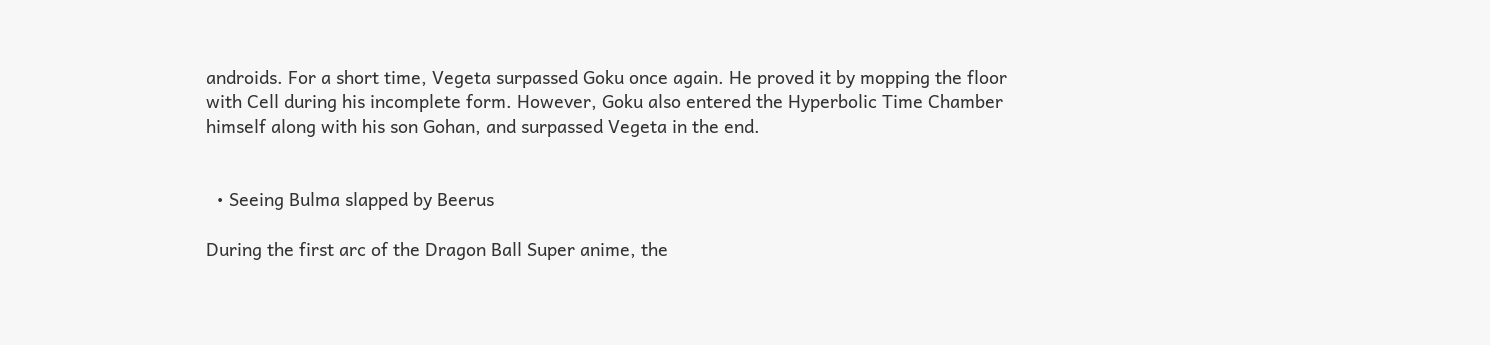androids. For a short time, Vegeta surpassed Goku once again. He proved it by mopping the floor with Cell during his incomplete form. However, Goku also entered the Hyperbolic Time Chamber himself along with his son Gohan, and surpassed Vegeta in the end.


  • Seeing Bulma slapped by Beerus

During the first arc of the Dragon Ball Super anime, the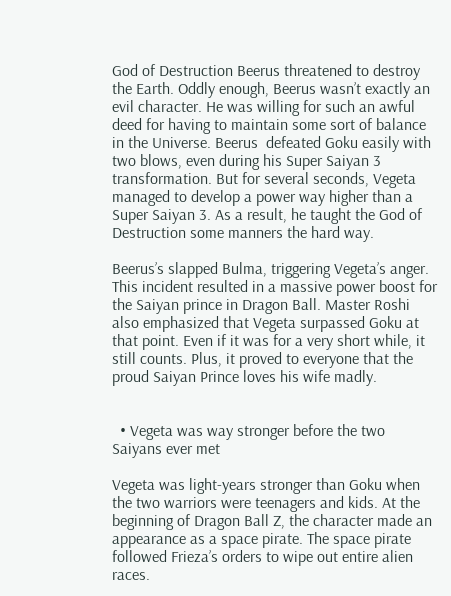God of Destruction Beerus threatened to destroy the Earth. Oddly enough, Beerus wasn’t exactly an evil character. He was willing for such an awful deed for having to maintain some sort of balance in the Universe. Beerus  defeated Goku easily with two blows, even during his Super Saiyan 3 transformation. But for several seconds, Vegeta managed to develop a power way higher than a Super Saiyan 3. As a result, he taught the God of Destruction some manners the hard way.

Beerus’s slapped Bulma, triggering Vegeta’s anger. This incident resulted in a massive power boost for the Saiyan prince in Dragon Ball. Master Roshi also emphasized that Vegeta surpassed Goku at that point. Even if it was for a very short while, it still counts. Plus, it proved to everyone that the proud Saiyan Prince loves his wife madly.


  • Vegeta was way stronger before the two Saiyans ever met

Vegeta was light-years stronger than Goku when the two warriors were teenagers and kids. At the beginning of Dragon Ball Z, the character made an appearance as a space pirate. The space pirate followed Frieza’s orders to wipe out entire alien races.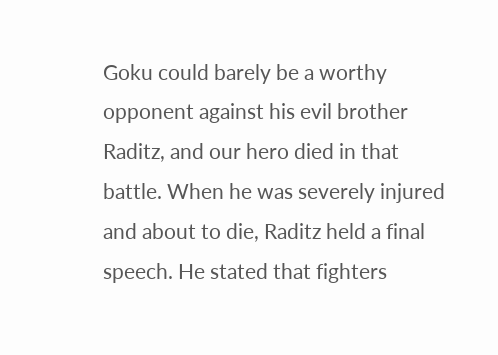Goku could barely be a worthy opponent against his evil brother Raditz, and our hero died in that battle. When he was severely injured and about to die, Raditz held a final speech. He stated that fighters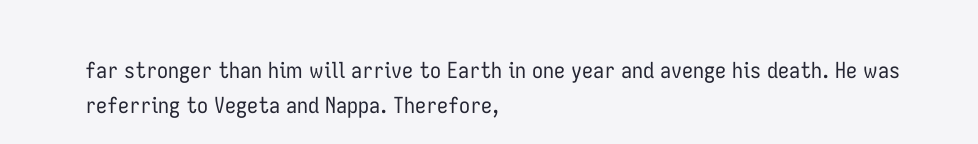far stronger than him will arrive to Earth in one year and avenge his death. He was referring to Vegeta and Nappa. Therefore,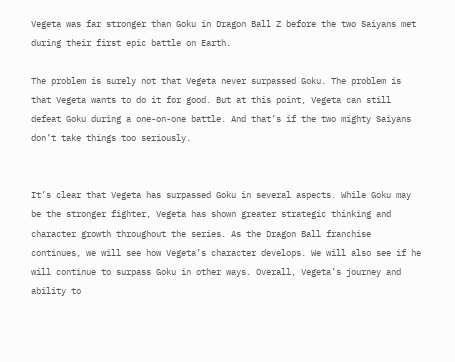Vegeta was far stronger than Goku in Dragon Ball Z before the two Saiyans met during their first epic battle on Earth.

The problem is surely not that Vegeta never surpassed Goku. The problem is that Vegeta wants to do it for good. But at this point, Vegeta can still defeat Goku during a one-on-one battle. And that’s if the two mighty Saiyans don’t take things too seriously.


It’s clear that Vegeta has surpassed Goku in several aspects. While Goku may be the stronger fighter, Vegeta has shown greater strategic thinking and character growth throughout the series. As the Dragon Ball franchise continues, we will see how Vegeta’s character develops. We will also see if he will continue to surpass Goku in other ways. Overall, Vegeta’s journey and ability to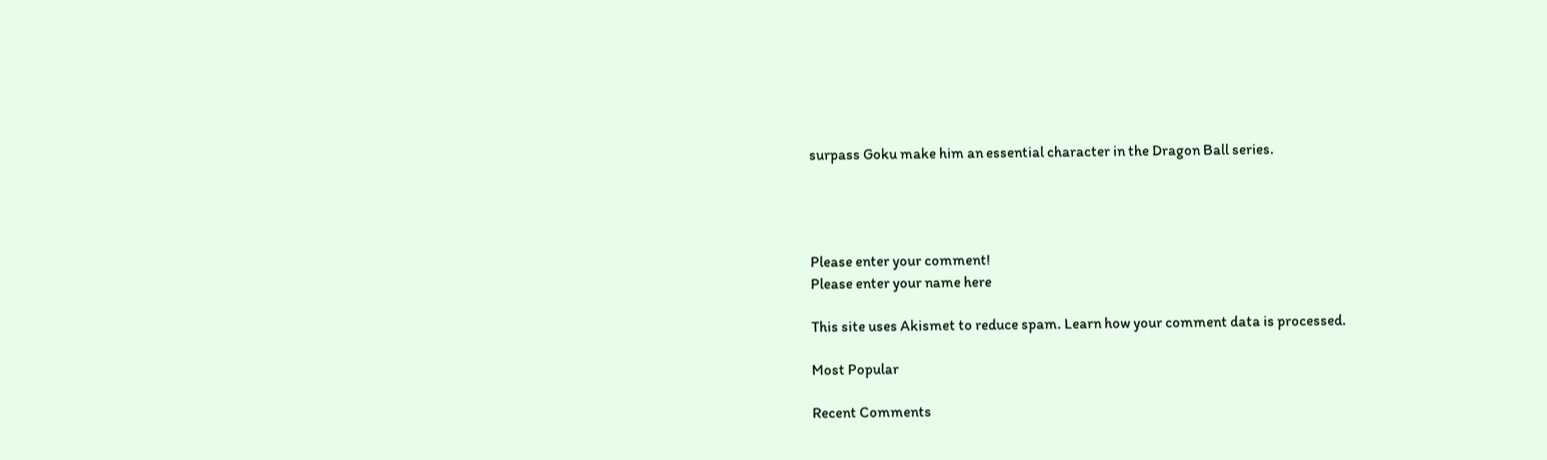surpass Goku make him an essential character in the Dragon Ball series.




Please enter your comment!
Please enter your name here

This site uses Akismet to reduce spam. Learn how your comment data is processed.

Most Popular

Recent Comments